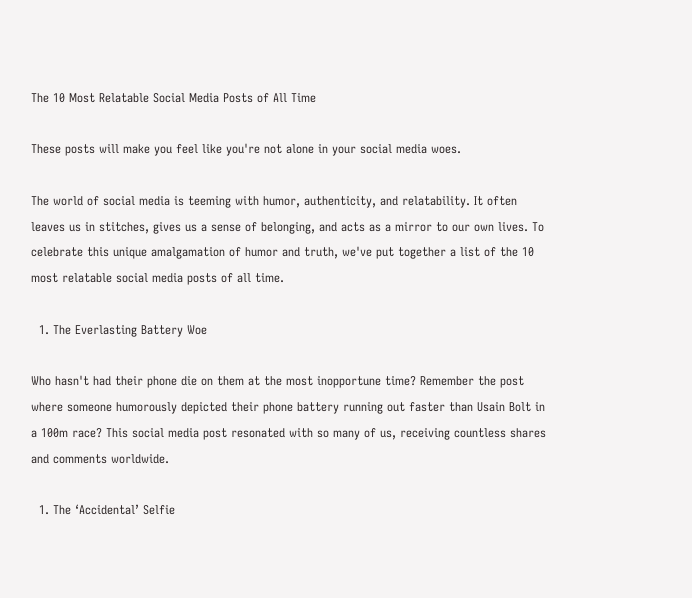The 10 Most Relatable Social Media Posts of All Time

These posts will make you feel like you're not alone in your social media woes.

The world of social media is teeming with humor, authenticity, and relatability. It often leaves us in stitches, gives us a sense of belonging, and acts as a mirror to our own lives. To celebrate this unique amalgamation of humor and truth, we've put together a list of the 10 most relatable social media posts of all time.

  1. The Everlasting Battery Woe

Who hasn't had their phone die on them at the most inopportune time? Remember the post where someone humorously depicted their phone battery running out faster than Usain Bolt in a 100m race? This social media post resonated with so many of us, receiving countless shares and comments worldwide.

  1. The ‘Accidental’ Selfie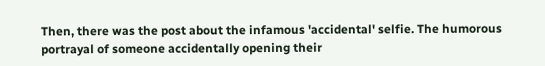Then, there was the post about the infamous 'accidental' selfie. The humorous portrayal of someone accidentally opening their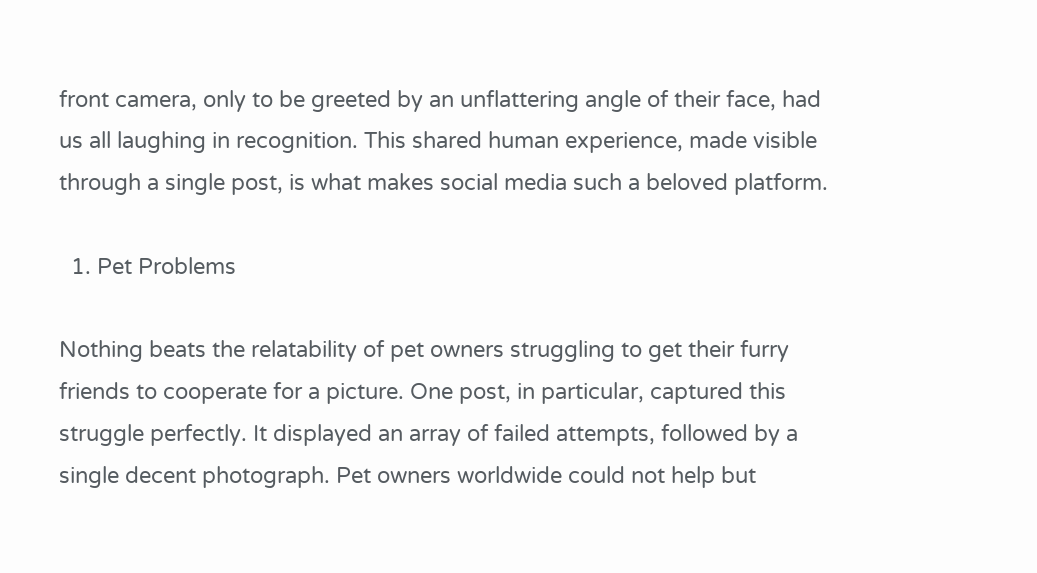front camera, only to be greeted by an unflattering angle of their face, had us all laughing in recognition. This shared human experience, made visible through a single post, is what makes social media such a beloved platform.

  1. Pet Problems

Nothing beats the relatability of pet owners struggling to get their furry friends to cooperate for a picture. One post, in particular, captured this struggle perfectly. It displayed an array of failed attempts, followed by a single decent photograph. Pet owners worldwide could not help but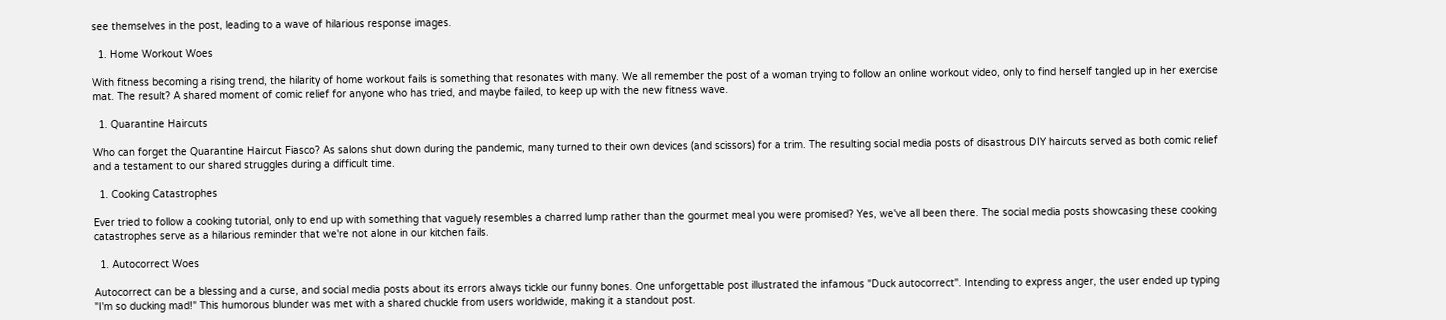see themselves in the post, leading to a wave of hilarious response images.

  1. Home Workout Woes

With fitness becoming a rising trend, the hilarity of home workout fails is something that resonates with many. We all remember the post of a woman trying to follow an online workout video, only to find herself tangled up in her exercise mat. The result? A shared moment of comic relief for anyone who has tried, and maybe failed, to keep up with the new fitness wave.

  1. Quarantine Haircuts

Who can forget the Quarantine Haircut Fiasco? As salons shut down during the pandemic, many turned to their own devices (and scissors) for a trim. The resulting social media posts of disastrous DIY haircuts served as both comic relief and a testament to our shared struggles during a difficult time.

  1. Cooking Catastrophes

Ever tried to follow a cooking tutorial, only to end up with something that vaguely resembles a charred lump rather than the gourmet meal you were promised? Yes, we've all been there. The social media posts showcasing these cooking catastrophes serve as a hilarious reminder that we're not alone in our kitchen fails.

  1. Autocorrect Woes

Autocorrect can be a blessing and a curse, and social media posts about its errors always tickle our funny bones. One unforgettable post illustrated the infamous "Duck autocorrect". Intending to express anger, the user ended up typing "I'm so ducking mad!" This humorous blunder was met with a shared chuckle from users worldwide, making it a standout post.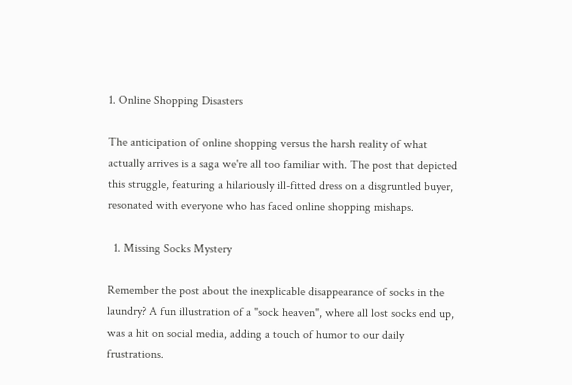1. Online Shopping Disasters

The anticipation of online shopping versus the harsh reality of what actually arrives is a saga we're all too familiar with. The post that depicted this struggle, featuring a hilariously ill-fitted dress on a disgruntled buyer, resonated with everyone who has faced online shopping mishaps.

  1. Missing Socks Mystery

Remember the post about the inexplicable disappearance of socks in the laundry? A fun illustration of a "sock heaven", where all lost socks end up, was a hit on social media, adding a touch of humor to our daily frustrations.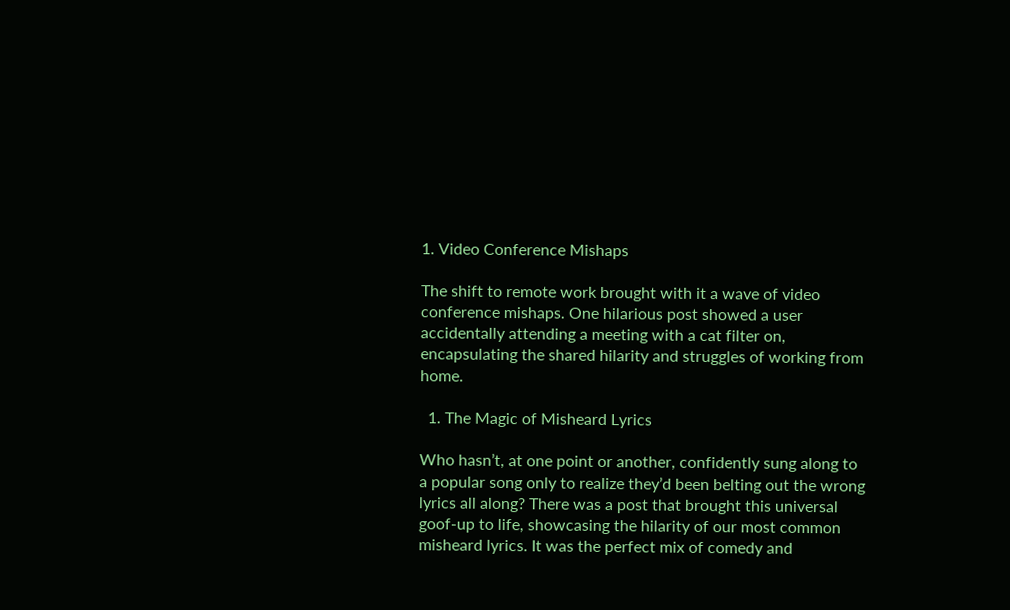1. Video Conference Mishaps

The shift to remote work brought with it a wave of video conference mishaps. One hilarious post showed a user accidentally attending a meeting with a cat filter on, encapsulating the shared hilarity and struggles of working from home.

  1. The Magic of Misheard Lyrics

Who hasn’t, at one point or another, confidently sung along to a popular song only to realize they’d been belting out the wrong lyrics all along? There was a post that brought this universal goof-up to life, showcasing the hilarity of our most common misheard lyrics. It was the perfect mix of comedy and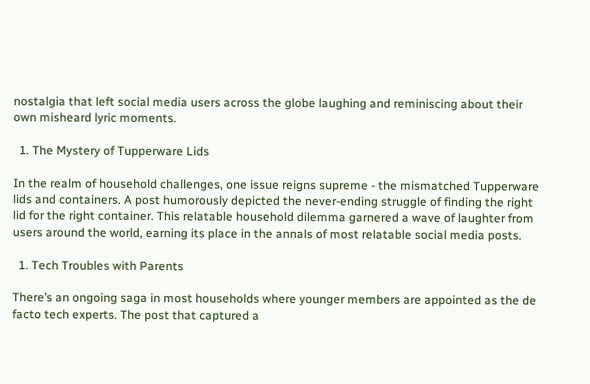nostalgia that left social media users across the globe laughing and reminiscing about their own misheard lyric moments.

  1. The Mystery of Tupperware Lids

In the realm of household challenges, one issue reigns supreme - the mismatched Tupperware lids and containers. A post humorously depicted the never-ending struggle of finding the right lid for the right container. This relatable household dilemma garnered a wave of laughter from users around the world, earning its place in the annals of most relatable social media posts.

  1. Tech Troubles with Parents

There’s an ongoing saga in most households where younger members are appointed as the de facto tech experts. The post that captured a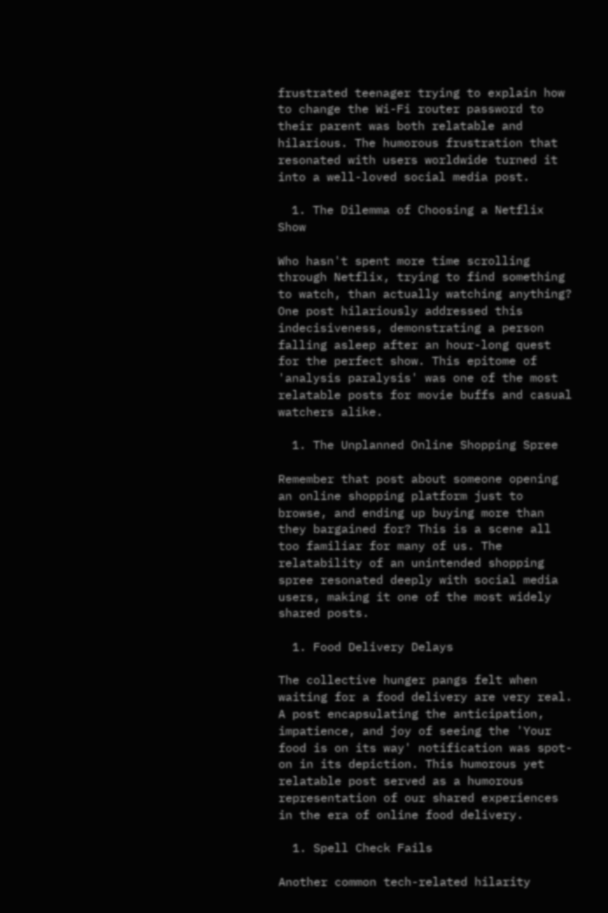frustrated teenager trying to explain how to change the Wi-Fi router password to their parent was both relatable and hilarious. The humorous frustration that resonated with users worldwide turned it into a well-loved social media post.

  1. The Dilemma of Choosing a Netflix Show

Who hasn't spent more time scrolling through Netflix, trying to find something to watch, than actually watching anything? One post hilariously addressed this indecisiveness, demonstrating a person falling asleep after an hour-long quest for the perfect show. This epitome of 'analysis paralysis' was one of the most relatable posts for movie buffs and casual watchers alike.

  1. The Unplanned Online Shopping Spree

Remember that post about someone opening an online shopping platform just to browse, and ending up buying more than they bargained for? This is a scene all too familiar for many of us. The relatability of an unintended shopping spree resonated deeply with social media users, making it one of the most widely shared posts.

  1. Food Delivery Delays

The collective hunger pangs felt when waiting for a food delivery are very real. A post encapsulating the anticipation, impatience, and joy of seeing the 'Your food is on its way' notification was spot-on in its depiction. This humorous yet relatable post served as a humorous representation of our shared experiences in the era of online food delivery.

  1. Spell Check Fails

Another common tech-related hilarity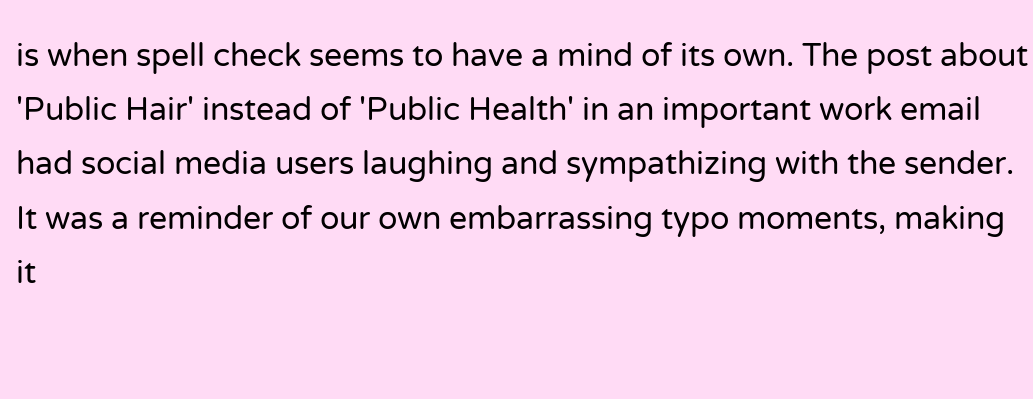is when spell check seems to have a mind of its own. The post about 'Public Hair' instead of 'Public Health' in an important work email had social media users laughing and sympathizing with the sender. It was a reminder of our own embarrassing typo moments, making it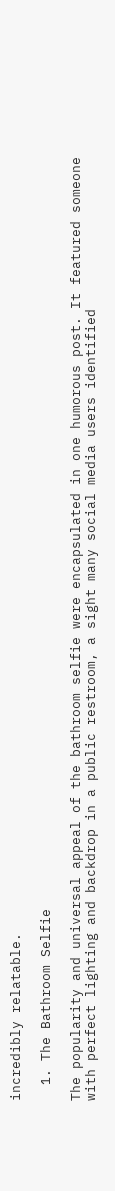incredibly relatable.

  1. The Bathroom Selfie

The popularity and universal appeal of the bathroom selfie were encapsulated in one humorous post. It featured someone with perfect lighting and backdrop in a public restroom, a sight many social media users identified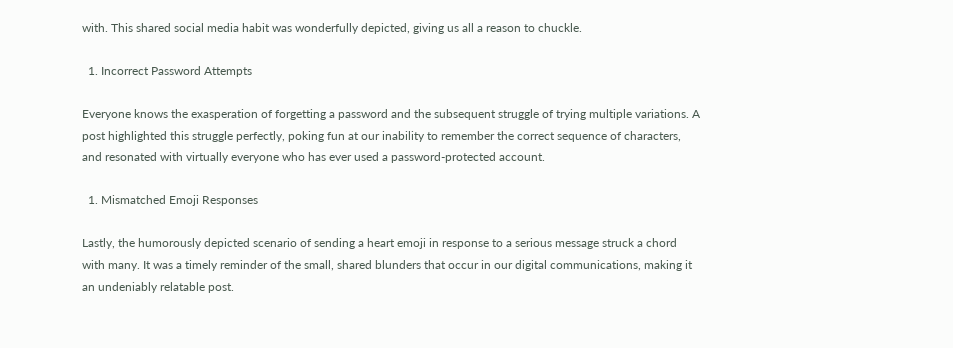with. This shared social media habit was wonderfully depicted, giving us all a reason to chuckle.

  1. Incorrect Password Attempts

Everyone knows the exasperation of forgetting a password and the subsequent struggle of trying multiple variations. A post highlighted this struggle perfectly, poking fun at our inability to remember the correct sequence of characters, and resonated with virtually everyone who has ever used a password-protected account.

  1. Mismatched Emoji Responses

Lastly, the humorously depicted scenario of sending a heart emoji in response to a serious message struck a chord with many. It was a timely reminder of the small, shared blunders that occur in our digital communications, making it an undeniably relatable post.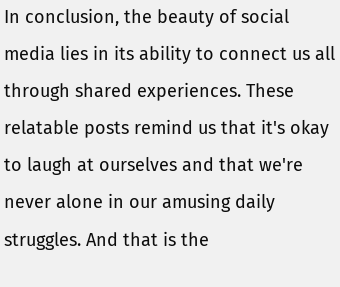In conclusion, the beauty of social media lies in its ability to connect us all through shared experiences. These relatable posts remind us that it's okay to laugh at ourselves and that we're never alone in our amusing daily struggles. And that is the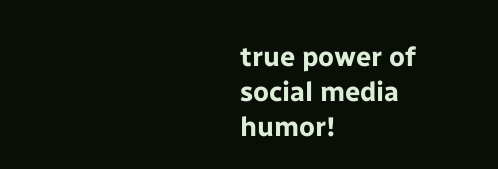true power of social media humor!